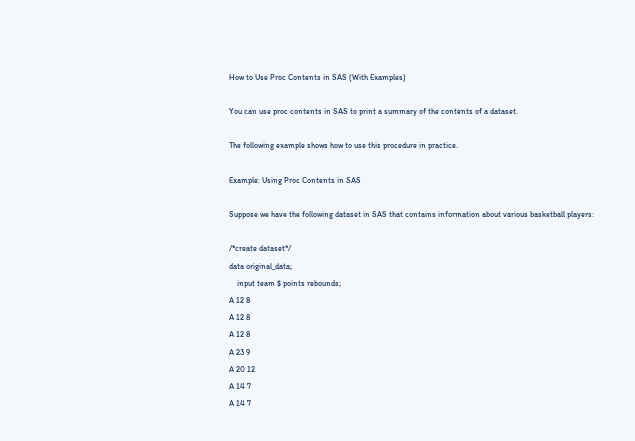How to Use Proc Contents in SAS (With Examples)

You can use proc contents in SAS to print a summary of the contents of a dataset.

The following example shows how to use this procedure in practice.

Example: Using Proc Contents in SAS

Suppose we have the following dataset in SAS that contains information about various basketball players:

/*create dataset*/
data original_data;
    input team $ points rebounds;
A 12 8
A 12 8
A 12 8
A 23 9
A 20 12
A 14 7
A 14 7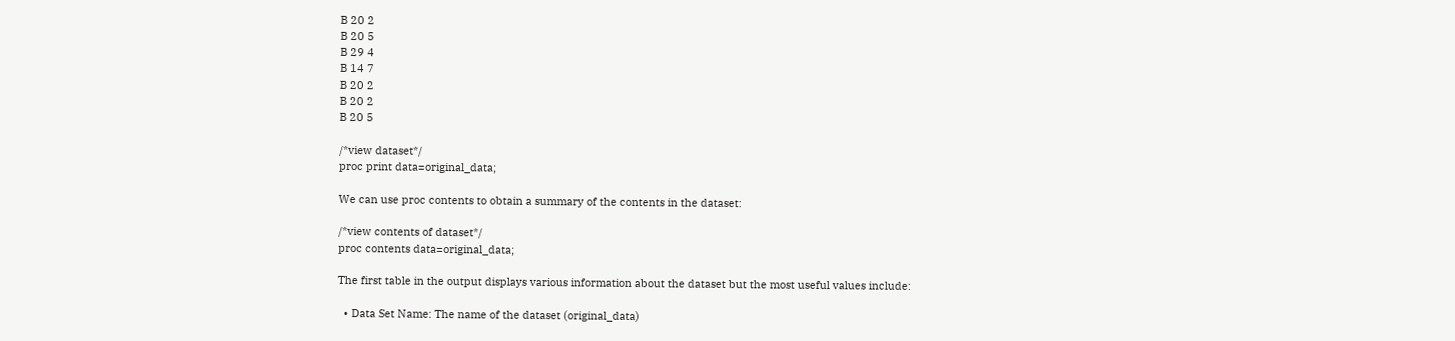B 20 2
B 20 5
B 29 4
B 14 7
B 20 2
B 20 2
B 20 5

/*view dataset*/
proc print data=original_data;

We can use proc contents to obtain a summary of the contents in the dataset:

/*view contents of dataset*/
proc contents data=original_data;

The first table in the output displays various information about the dataset but the most useful values include:

  • Data Set Name: The name of the dataset (original_data)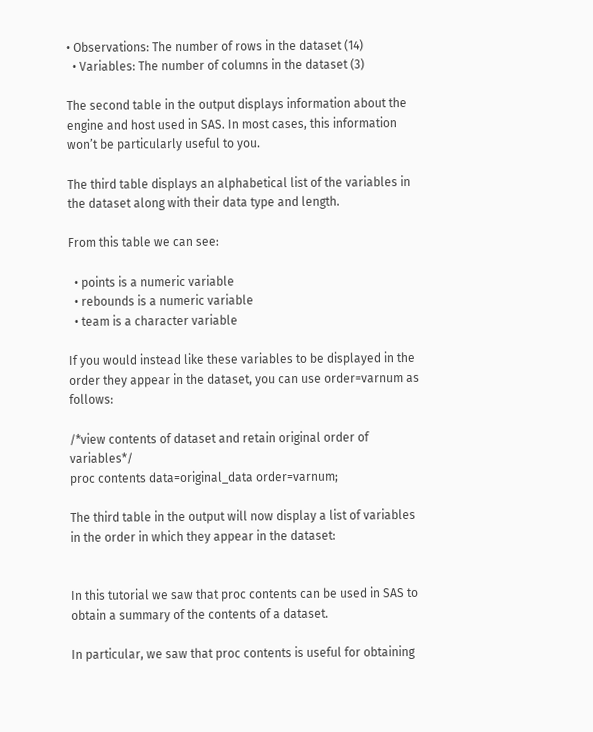• Observations: The number of rows in the dataset (14)
  • Variables: The number of columns in the dataset (3)

The second table in the output displays information about the engine and host used in SAS. In most cases, this information won’t be particularly useful to you.

The third table displays an alphabetical list of the variables in the dataset along with their data type and length.

From this table we can see:

  • points is a numeric variable
  • rebounds is a numeric variable
  • team is a character variable

If you would instead like these variables to be displayed in the order they appear in the dataset, you can use order=varnum as follows:

/*view contents of dataset and retain original order of variables*/
proc contents data=original_data order=varnum;

The third table in the output will now display a list of variables in the order in which they appear in the dataset:


In this tutorial we saw that proc contents can be used in SAS to obtain a summary of the contents of a dataset.

In particular, we saw that proc contents is useful for obtaining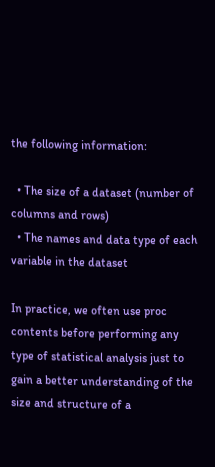the following information:

  • The size of a dataset (number of columns and rows)
  • The names and data type of each variable in the dataset

In practice, we often use proc contents before performing any type of statistical analysis just to gain a better understanding of the size and structure of a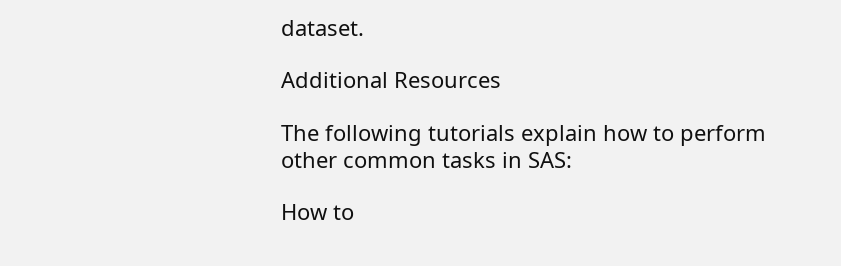dataset.

Additional Resources

The following tutorials explain how to perform other common tasks in SAS:

How to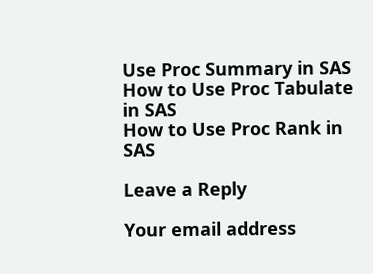Use Proc Summary in SAS
How to Use Proc Tabulate in SAS
How to Use Proc Rank in SAS

Leave a Reply

Your email address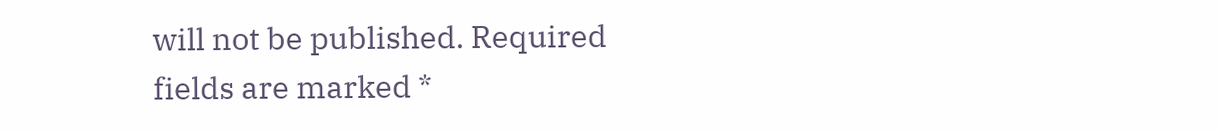will not be published. Required fields are marked *